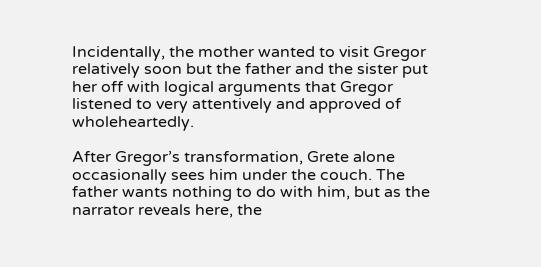Incidentally, the mother wanted to visit Gregor relatively soon but the father and the sister put her off with logical arguments that Gregor listened to very attentively and approved of wholeheartedly.

After Gregor’s transformation, Grete alone occasionally sees him under the couch. The father wants nothing to do with him, but as the narrator reveals here, the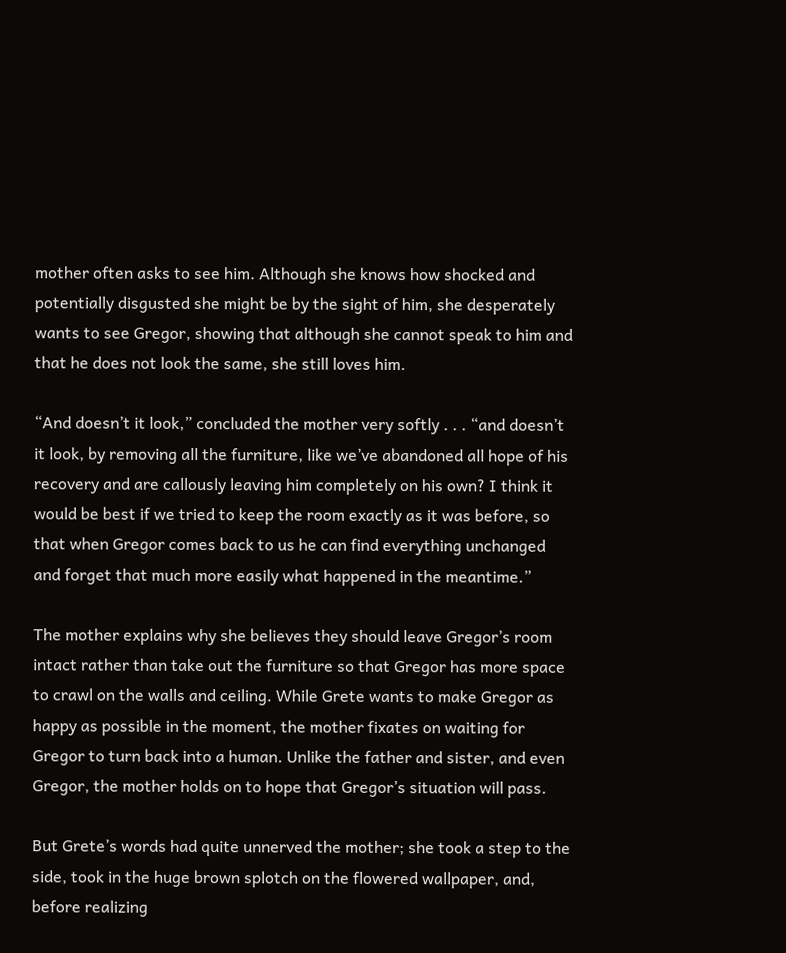mother often asks to see him. Although she knows how shocked and potentially disgusted she might be by the sight of him, she desperately wants to see Gregor, showing that although she cannot speak to him and that he does not look the same, she still loves him.

“And doesn’t it look,” concluded the mother very softly . . . “and doesn’t it look, by removing all the furniture, like we’ve abandoned all hope of his recovery and are callously leaving him completely on his own? I think it would be best if we tried to keep the room exactly as it was before, so that when Gregor comes back to us he can find everything unchanged and forget that much more easily what happened in the meantime.”

The mother explains why she believes they should leave Gregor’s room intact rather than take out the furniture so that Gregor has more space to crawl on the walls and ceiling. While Grete wants to make Gregor as happy as possible in the moment, the mother fixates on waiting for Gregor to turn back into a human. Unlike the father and sister, and even Gregor, the mother holds on to hope that Gregor’s situation will pass.

But Grete’s words had quite unnerved the mother; she took a step to the side, took in the huge brown splotch on the flowered wallpaper, and, before realizing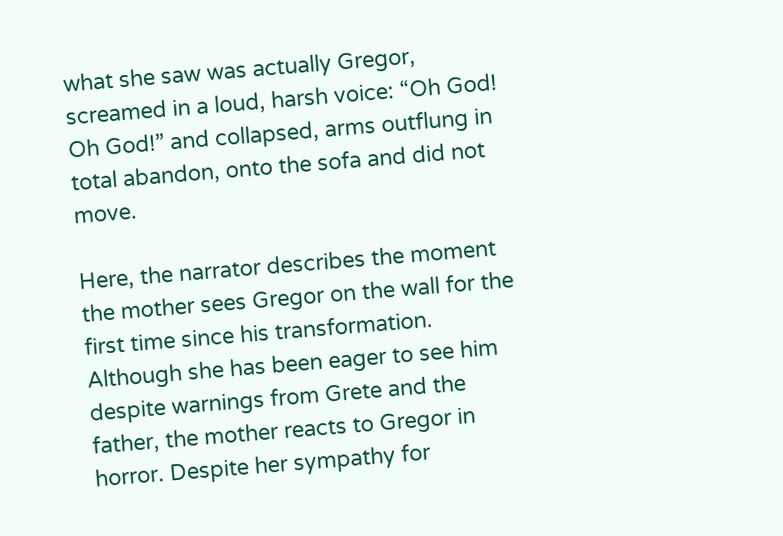what she saw was actually Gregor, screamed in a loud, harsh voice: “Oh God! Oh God!” and collapsed, arms outflung in total abandon, onto the sofa and did not move.

Here, the narrator describes the moment the mother sees Gregor on the wall for the first time since his transformation. Although she has been eager to see him despite warnings from Grete and the father, the mother reacts to Gregor in horror. Despite her sympathy for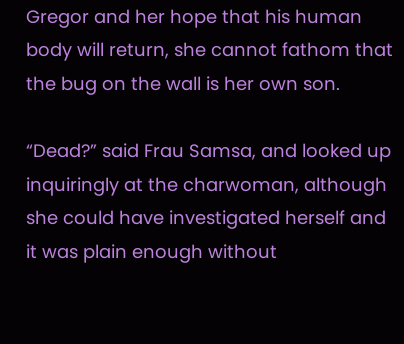Gregor and her hope that his human body will return, she cannot fathom that the bug on the wall is her own son.

“Dead?” said Frau Samsa, and looked up inquiringly at the charwoman, although she could have investigated herself and it was plain enough without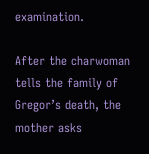examination.

After the charwoman tells the family of Gregor’s death, the mother asks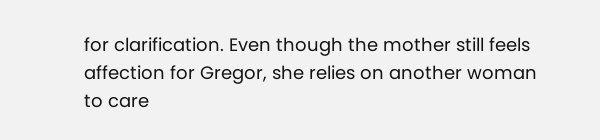for clarification. Even though the mother still feels affection for Gregor, she relies on another woman to care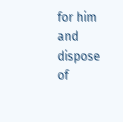for him and dispose of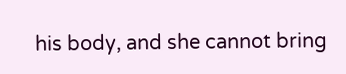his body, and she cannot bring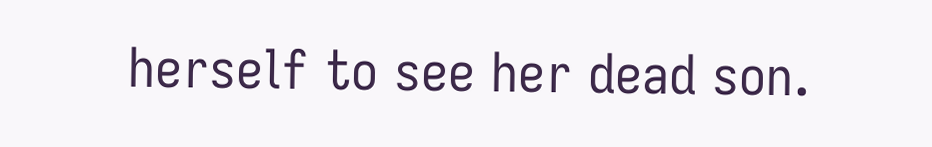herself to see her dead son.